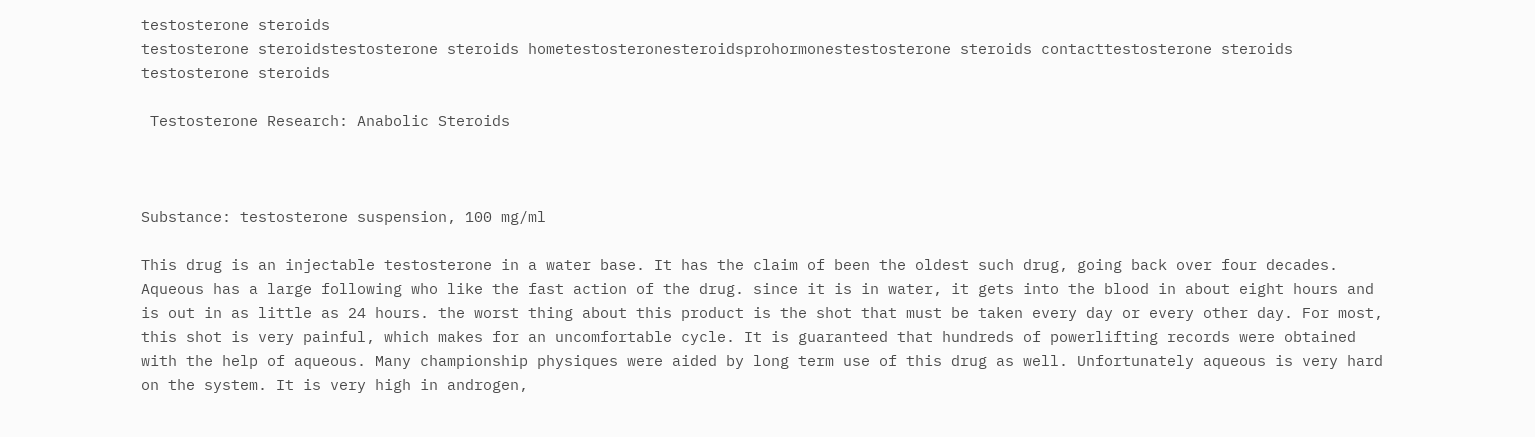testosterone steroids
testosterone steroidstestosterone steroids hometestosteronesteroidsprohormonestestosterone steroids contacttestosterone steroids
testosterone steroids

 Testosterone Research: Anabolic Steroids



Substance: testosterone suspension, 100 mg/ml

This drug is an injectable testosterone in a water base. It has the claim of been the oldest such drug, going back over four decades. Aqueous has a large following who like the fast action of the drug. since it is in water, it gets into the blood in about eight hours and is out in as little as 24 hours. the worst thing about this product is the shot that must be taken every day or every other day. For most, this shot is very painful, which makes for an uncomfortable cycle. It is guaranteed that hundreds of powerlifting records were obtained with the help of aqueous. Many championship physiques were aided by long term use of this drug as well. Unfortunately aqueous is very hard on the system. It is very high in androgen,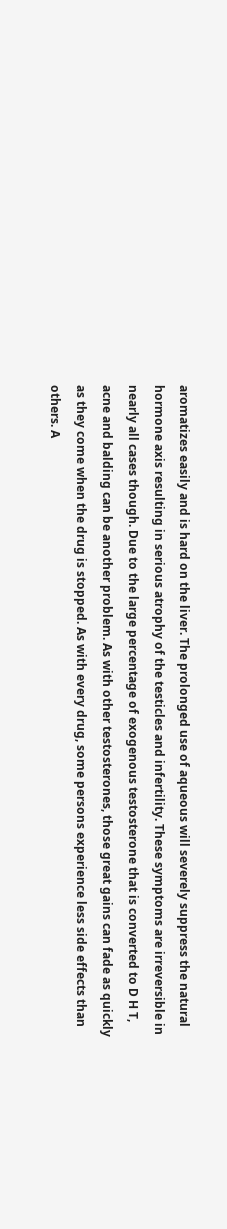aromatizes easily and is hard on the liver. The prolonged use of aqueous will severely suppress the natural hormone axis resulting in serious atrophy of the testicles and infertility. These symptoms are irreversible in nearly all cases though. Due to the large percentage of exogenous testosterone that is converted to D H T, acne and balding can be another problem. As with other testosterones, those great gains can fade as quickly as they come when the drug is stopped. As with every drug, some persons experience less side effects than others. A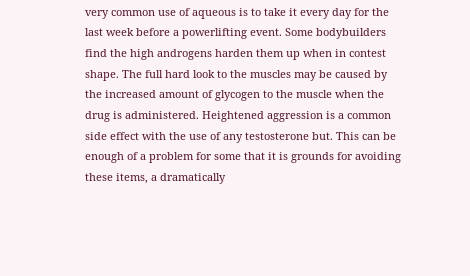very common use of aqueous is to take it every day for the last week before a powerlifting event. Some bodybuilders find the high androgens harden them up when in contest shape. The full hard look to the muscles may be caused by the increased amount of glycogen to the muscle when the drug is administered. Heightened aggression is a common side effect with the use of any testosterone but. This can be enough of a problem for some that it is grounds for avoiding these items, a dramatically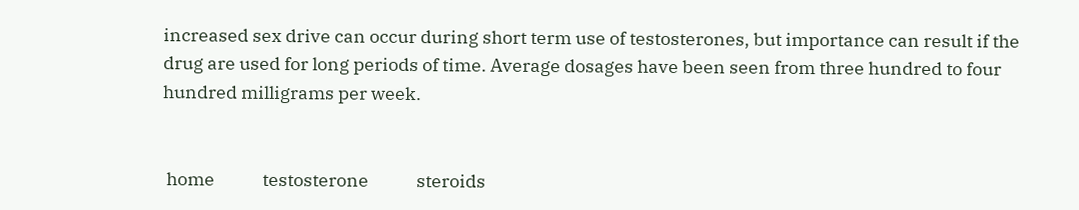increased sex drive can occur during short term use of testosterones, but importance can result if the drug are used for long periods of time. Average dosages have been seen from three hundred to four hundred milligrams per week.


 home            testosterone            steroids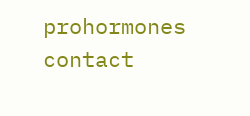prohormones            contact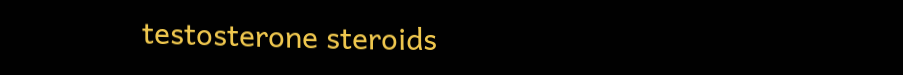testosterone steroids